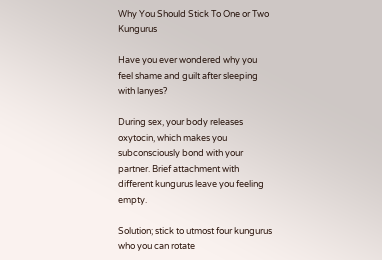Why You Should Stick To One or Two Kungurus

Have you ever wondered why you feel shame and guilt after sleeping with lanyes?

During sex, your body releases oxytocin, which makes you subconsciously bond with your partner. Brief attachment with different kungurus leave you feeling empty.

Solution; stick to utmost four kungurus who you can rotate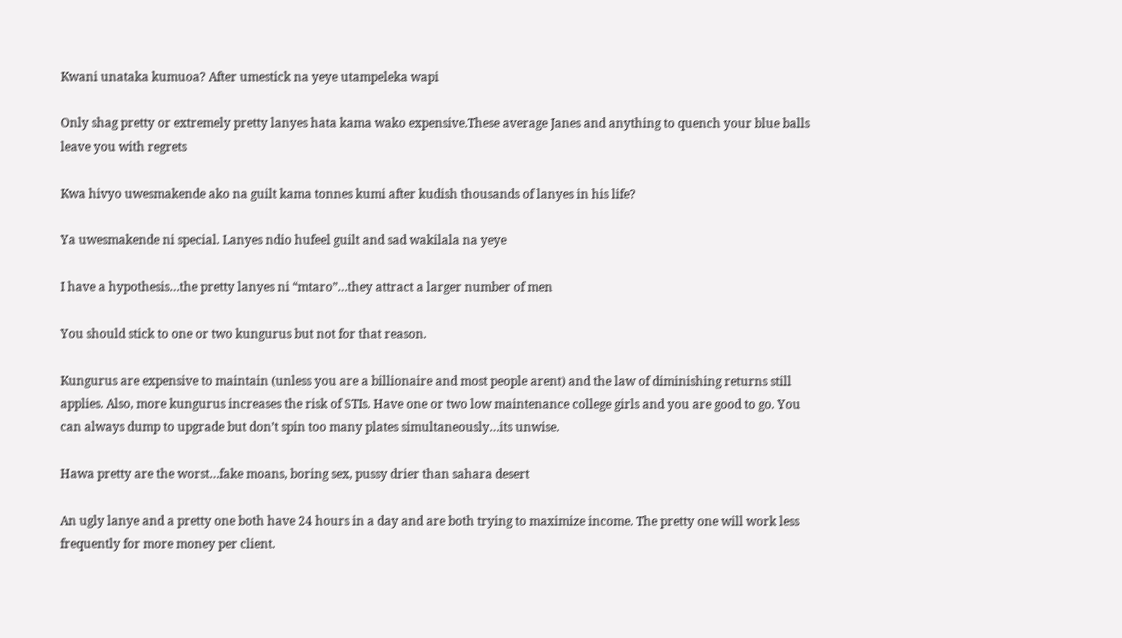Kwani unataka kumuoa? After umestick na yeye utampeleka wapi

Only shag pretty or extremely pretty lanyes hata kama wako expensive.These average Janes and anything to quench your blue balls leave you with regrets

Kwa hivyo uwesmakende ako na guilt kama tonnes kumi after kudish thousands of lanyes in his life?

Ya uwesmakende ni special. Lanyes ndio hufeel guilt and sad wakilala na yeye

I have a hypothesis…the pretty lanyes ni “mtaro”…they attract a larger number of men

You should stick to one or two kungurus but not for that reason.

Kungurus are expensive to maintain (unless you are a billionaire and most people arent) and the law of diminishing returns still applies. Also, more kungurus increases the risk of STIs. Have one or two low maintenance college girls and you are good to go. You can always dump to upgrade but don’t spin too many plates simultaneously…its unwise.

Hawa pretty are the worst…fake moans, boring sex, pussy drier than sahara desert

An ugly lanye and a pretty one both have 24 hours in a day and are both trying to maximize income. The pretty one will work less frequently for more money per client.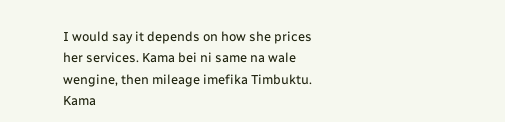I would say it depends on how she prices her services. Kama bei ni same na wale wengine, then mileage imefika Timbuktu. Kama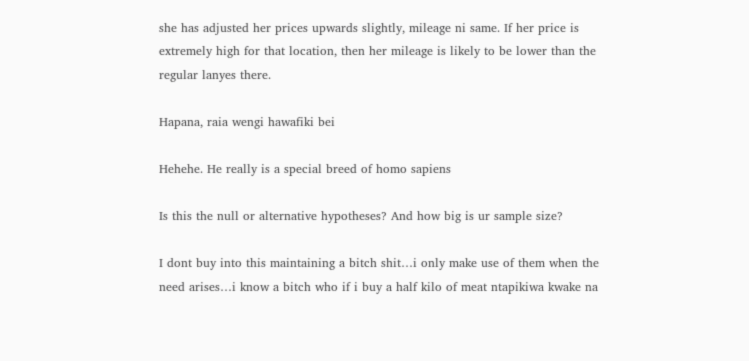she has adjusted her prices upwards slightly, mileage ni same. If her price is extremely high for that location, then her mileage is likely to be lower than the regular lanyes there.

Hapana, raia wengi hawafiki bei

Hehehe. He really is a special breed of homo sapiens

Is this the null or alternative hypotheses? And how big is ur sample size?

I dont buy into this maintaining a bitch shit…i only make use of them when the need arises…i know a bitch who if i buy a half kilo of meat ntapikiwa kwake na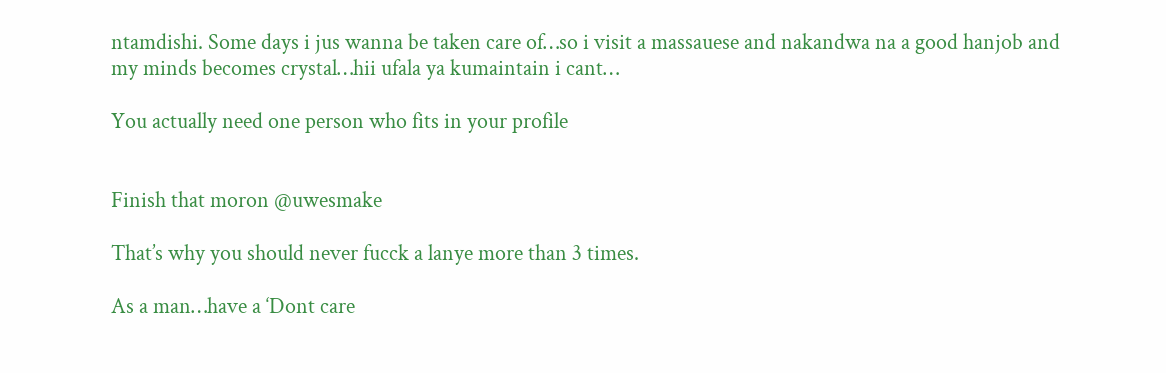ntamdishi. Some days i jus wanna be taken care of…so i visit a massauese and nakandwa na a good hanjob and my minds becomes crystal…hii ufala ya kumaintain i cant…

You actually need one person who fits in your profile


Finish that moron @uwesmake

That’s why you should never fucck a lanye more than 3 times.

As a man…have a ‘Dont care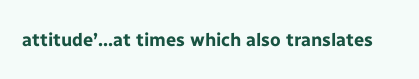attitude’…at times which also translates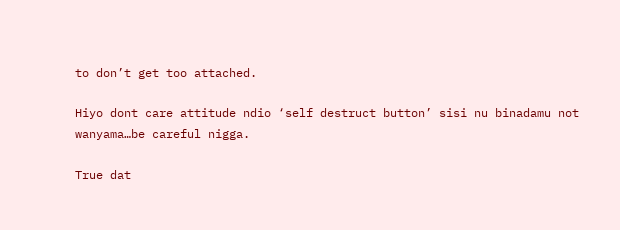to don’t get too attached.

Hiyo dont care attitude ndio ‘self destruct button’ sisi nu binadamu not wanyama…be careful nigga.

True dat